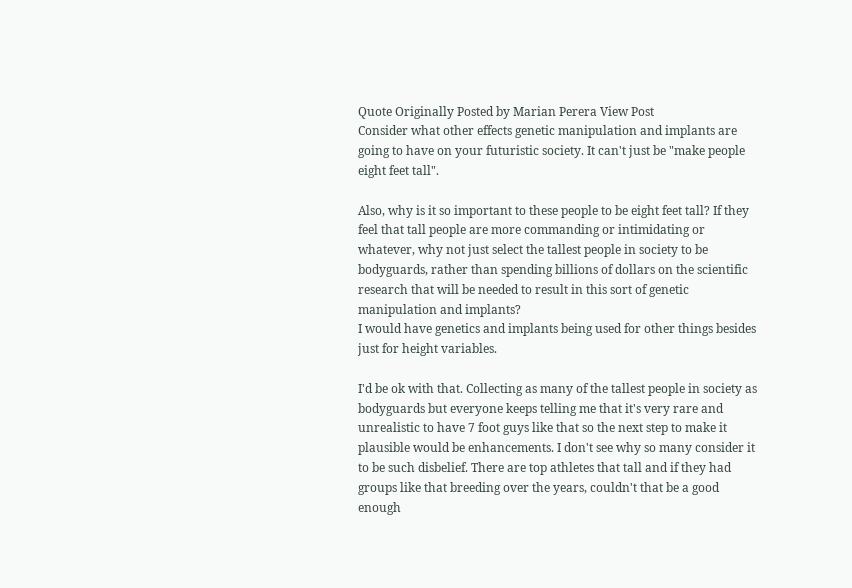Quote Originally Posted by Marian Perera View Post
Consider what other effects genetic manipulation and implants are going to have on your futuristic society. It can't just be "make people eight feet tall".

Also, why is it so important to these people to be eight feet tall? If they feel that tall people are more commanding or intimidating or whatever, why not just select the tallest people in society to be bodyguards, rather than spending billions of dollars on the scientific research that will be needed to result in this sort of genetic manipulation and implants?
I would have genetics and implants being used for other things besides just for height variables.

I'd be ok with that. Collecting as many of the tallest people in society as bodyguards but everyone keeps telling me that it's very rare and unrealistic to have 7 foot guys like that so the next step to make it plausible would be enhancements. I don't see why so many consider it to be such disbelief. There are top athletes that tall and if they had groups like that breeding over the years, couldn't that be a good enough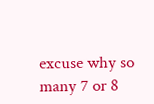excuse why so many 7 or 8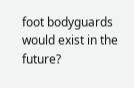foot bodyguards would exist in the future?